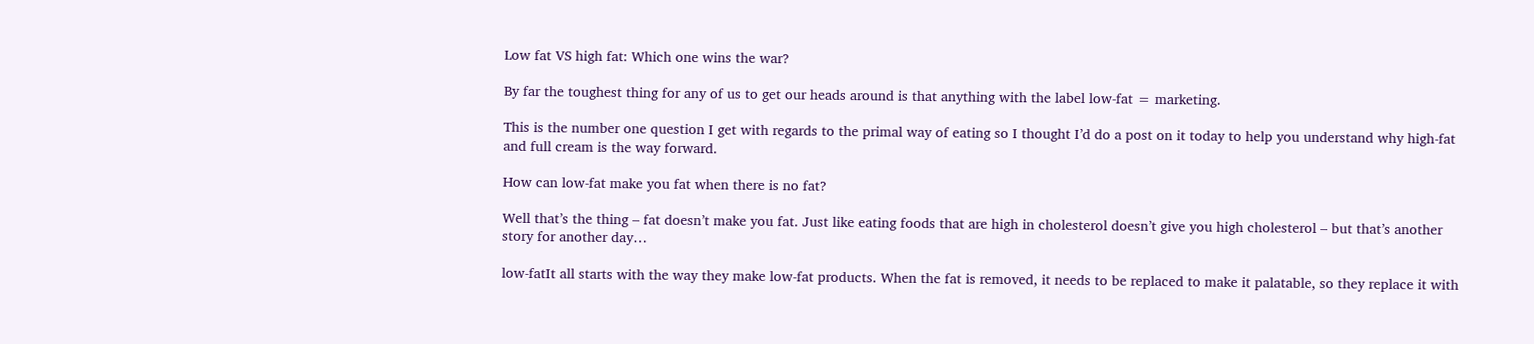Low fat VS high fat: Which one wins the war?

By far the toughest thing for any of us to get our heads around is that anything with the label low-fat = marketing.

This is the number one question I get with regards to the primal way of eating so I thought I’d do a post on it today to help you understand why high-fat and full cream is the way forward.

How can low-fat make you fat when there is no fat?

Well that’s the thing – fat doesn’t make you fat. Just like eating foods that are high in cholesterol doesn’t give you high cholesterol – but that’s another story for another day…

low-fatIt all starts with the way they make low-fat products. When the fat is removed, it needs to be replaced to make it palatable, so they replace it with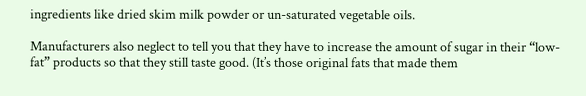ingredients like dried skim milk powder or un-saturated vegetable oils.

Manufacturers also neglect to tell you that they have to increase the amount of sugar in their “low-fat” products so that they still taste good. (It’s those original fats that made them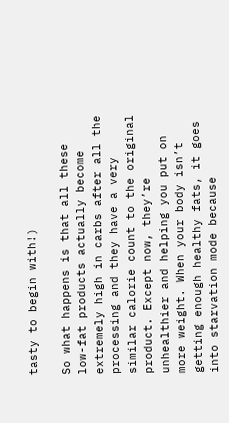tasty to begin with!)

So what happens is that all these low-fat products actually become extremely high in carbs after all the processing and they have a very similar calorie count to the original product. Except now, they’re unhealthier and helping you put on more weight. When your body isn’t getting enough healthy fats, it goes into starvation mode because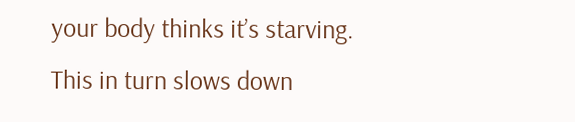your body thinks it’s starving. This in turn slows down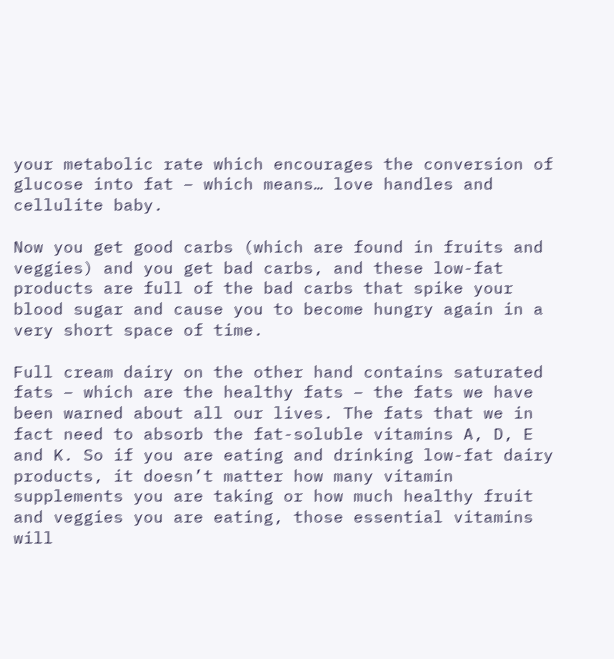your metabolic rate which encourages the conversion of glucose into fat – which means… love handles and cellulite baby.

Now you get good carbs (which are found in fruits and veggies) and you get bad carbs, and these low-fat products are full of the bad carbs that spike your blood sugar and cause you to become hungry again in a very short space of time.

Full cream dairy on the other hand contains saturated fats – which are the healthy fats – the fats we have been warned about all our lives. The fats that we in fact need to absorb the fat-soluble vitamins A, D, E and K. So if you are eating and drinking low-fat dairy products, it doesn’t matter how many vitamin supplements you are taking or how much healthy fruit and veggies you are eating, those essential vitamins will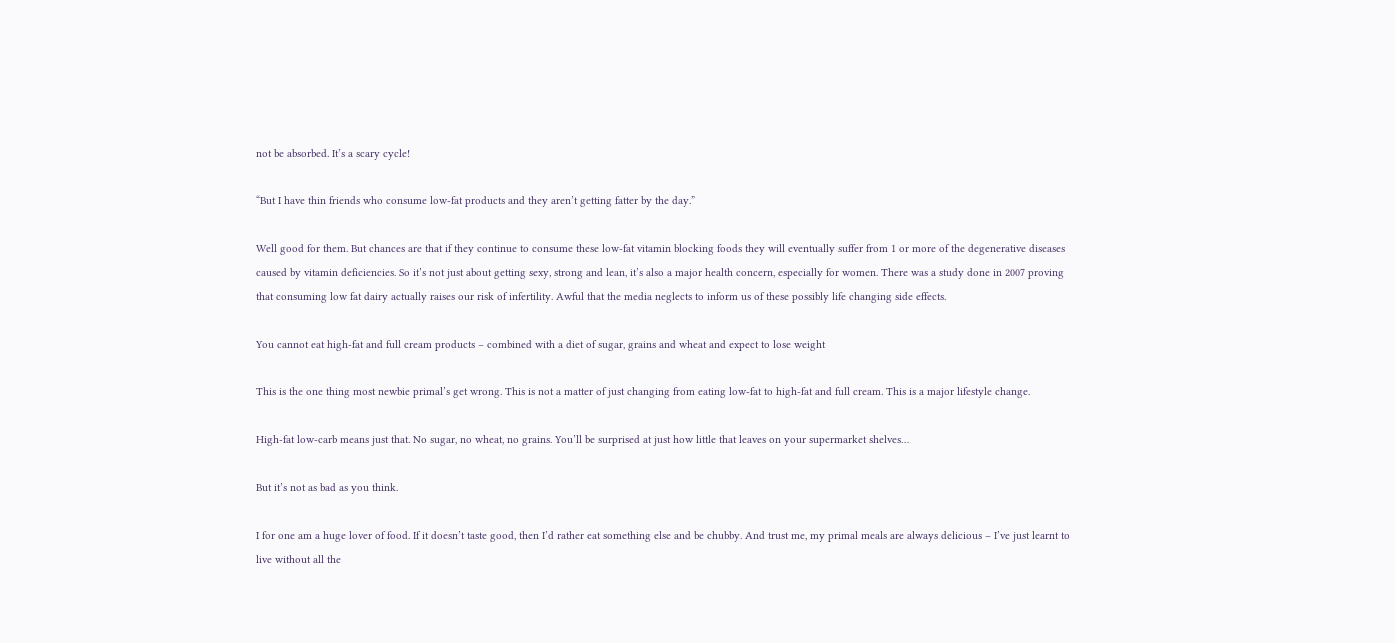not be absorbed. It’s a scary cycle!

“But I have thin friends who consume low-fat products and they aren’t getting fatter by the day.”

Well good for them. But chances are that if they continue to consume these low-fat vitamin blocking foods they will eventually suffer from 1 or more of the degenerative diseases caused by vitamin deficiencies. So it’s not just about getting sexy, strong and lean, it’s also a major health concern, especially for women. There was a study done in 2007 proving that consuming low fat dairy actually raises our risk of infertility. Awful that the media neglects to inform us of these possibly life changing side effects.

You cannot eat high-fat and full cream products – combined with a diet of sugar, grains and wheat and expect to lose weight

This is the one thing most newbie primal’s get wrong. This is not a matter of just changing from eating low-fat to high-fat and full cream. This is a major lifestyle change.

High-fat low-carb means just that. No sugar, no wheat, no grains. You’ll be surprised at just how little that leaves on your supermarket shelves…

But it’s not as bad as you think.

I for one am a huge lover of food. If it doesn’t taste good, then I’d rather eat something else and be chubby. And trust me, my primal meals are always delicious – I’ve just learnt to live without all the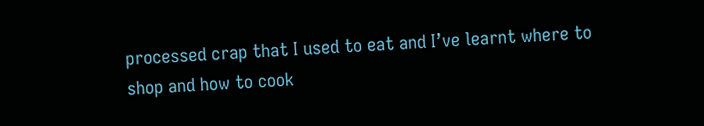processed crap that I used to eat and I’ve learnt where to shop and how to cook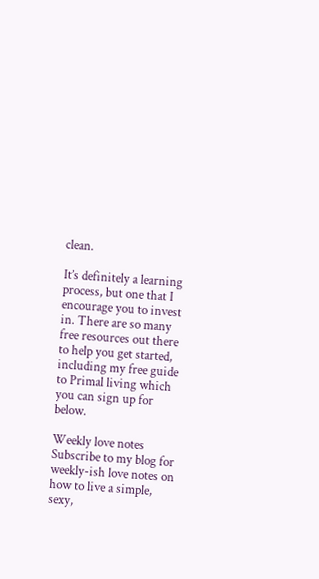clean.

It’s definitely a learning process, but one that I encourage you to invest in. There are so many free resources out there to help you get started, including my free guide to Primal living which you can sign up for below.

Weekly love notes
Subscribe to my blog for weekly-ish love notes on how to live a simple, sexy,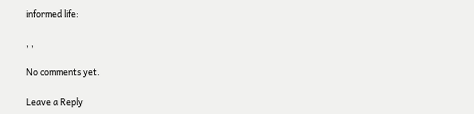informed life:

, ,

No comments yet.

Leave a Reply